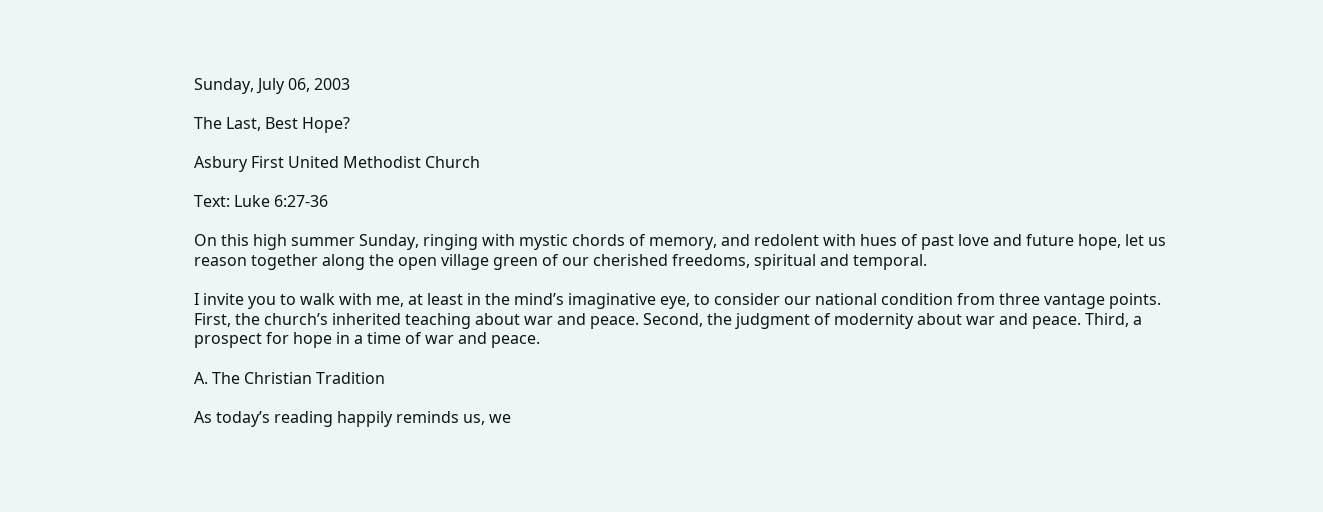Sunday, July 06, 2003

The Last, Best Hope?

Asbury First United Methodist Church

Text: Luke 6:27-36

On this high summer Sunday, ringing with mystic chords of memory, and redolent with hues of past love and future hope, let us reason together along the open village green of our cherished freedoms, spiritual and temporal.

I invite you to walk with me, at least in the mind’s imaginative eye, to consider our national condition from three vantage points. First, the church’s inherited teaching about war and peace. Second, the judgment of modernity about war and peace. Third, a prospect for hope in a time of war and peace.

A. The Christian Tradition

As today’s reading happily reminds us, we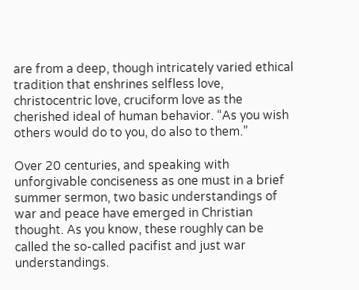are from a deep, though intricately varied ethical tradition that enshrines selfless love, christocentric love, cruciform love as the cherished ideal of human behavior. “As you wish others would do to you, do also to them.”

Over 20 centuries, and speaking with unforgivable conciseness as one must in a brief summer sermon, two basic understandings of war and peace have emerged in Christian thought. As you know, these roughly can be called the so-called pacifist and just war understandings.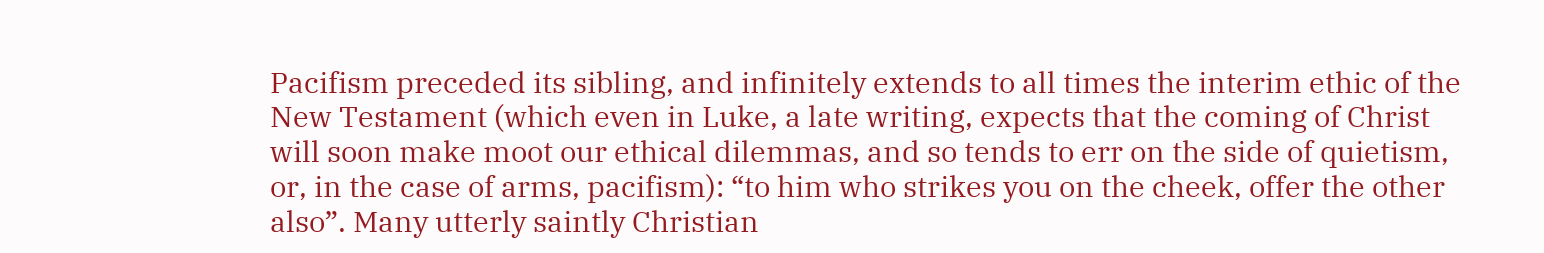Pacifism preceded its sibling, and infinitely extends to all times the interim ethic of the New Testament (which even in Luke, a late writing, expects that the coming of Christ will soon make moot our ethical dilemmas, and so tends to err on the side of quietism, or, in the case of arms, pacifism): “to him who strikes you on the cheek, offer the other also”. Many utterly saintly Christian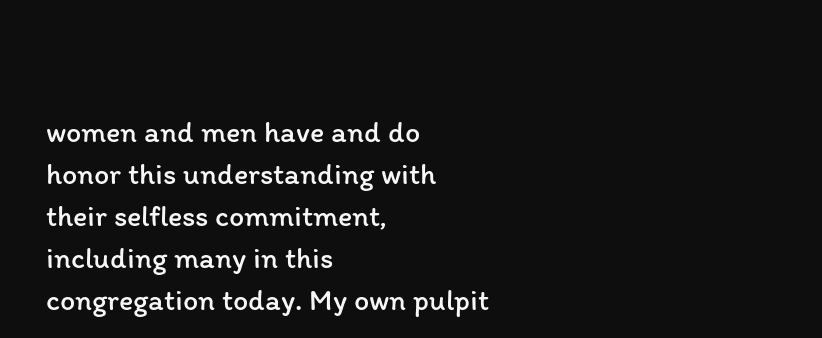women and men have and do honor this understanding with their selfless commitment, including many in this congregation today. My own pulpit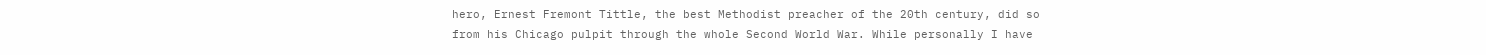hero, Ernest Fremont Tittle, the best Methodist preacher of the 20th century, did so from his Chicago pulpit through the whole Second World War. While personally I have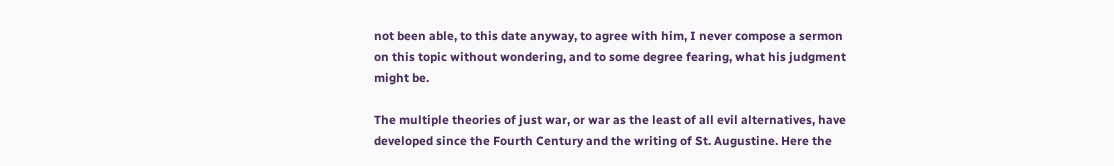not been able, to this date anyway, to agree with him, I never compose a sermon on this topic without wondering, and to some degree fearing, what his judgment might be.

The multiple theories of just war, or war as the least of all evil alternatives, have developed since the Fourth Century and the writing of St. Augustine. Here the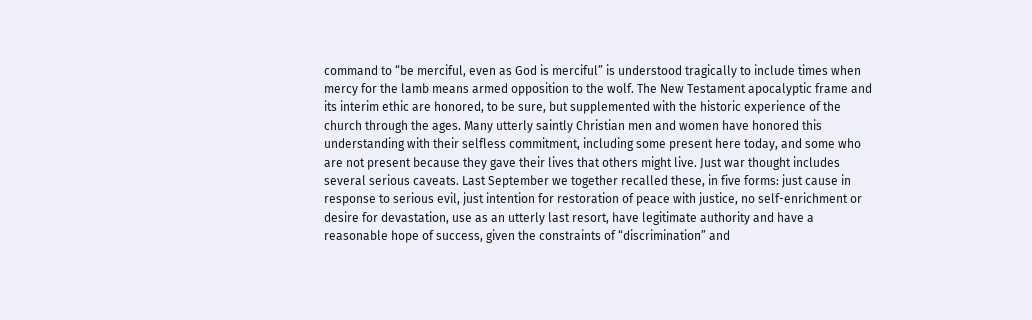command to “be merciful, even as God is merciful” is understood tragically to include times when mercy for the lamb means armed opposition to the wolf. The New Testament apocalyptic frame and its interim ethic are honored, to be sure, but supplemented with the historic experience of the church through the ages. Many utterly saintly Christian men and women have honored this understanding with their selfless commitment, including some present here today, and some who are not present because they gave their lives that others might live. Just war thought includes several serious caveats. Last September we together recalled these, in five forms: just cause in response to serious evil, just intention for restoration of peace with justice, no self-enrichment or desire for devastation, use as an utterly last resort, have legitimate authority and have a reasonable hope of success, given the constraints of “discrimination” and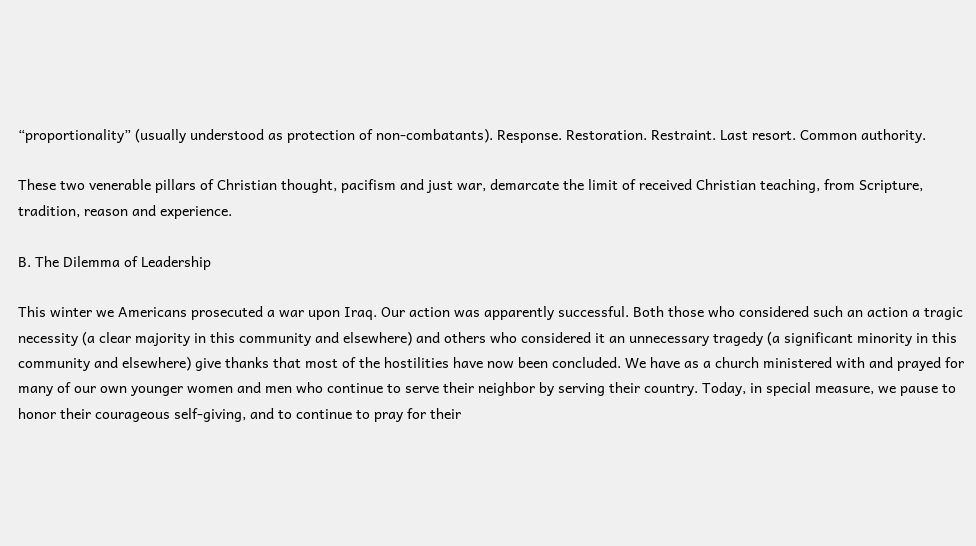“proportionality” (usually understood as protection of non-combatants). Response. Restoration. Restraint. Last resort. Common authority.

These two venerable pillars of Christian thought, pacifism and just war, demarcate the limit of received Christian teaching, from Scripture, tradition, reason and experience.

B. The Dilemma of Leadership

This winter we Americans prosecuted a war upon Iraq. Our action was apparently successful. Both those who considered such an action a tragic necessity (a clear majority in this community and elsewhere) and others who considered it an unnecessary tragedy (a significant minority in this community and elsewhere) give thanks that most of the hostilities have now been concluded. We have as a church ministered with and prayed for many of our own younger women and men who continue to serve their neighbor by serving their country. Today, in special measure, we pause to honor their courageous self-giving, and to continue to pray for their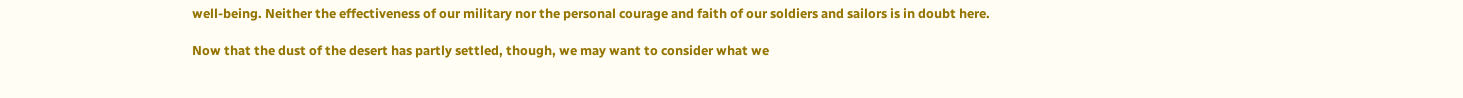well-being. Neither the effectiveness of our military nor the personal courage and faith of our soldiers and sailors is in doubt here.

Now that the dust of the desert has partly settled, though, we may want to consider what we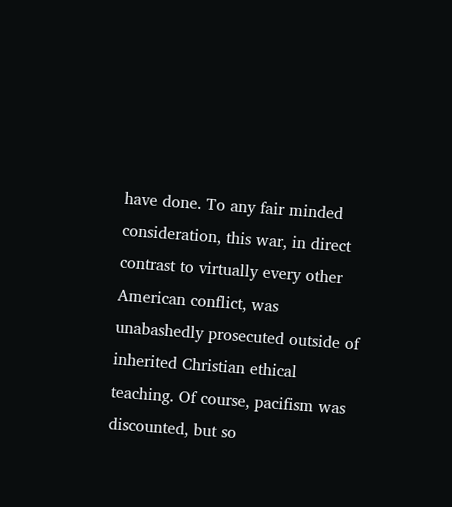have done. To any fair minded consideration, this war, in direct contrast to virtually every other American conflict, was unabashedly prosecuted outside of inherited Christian ethical teaching. Of course, pacifism was discounted, but so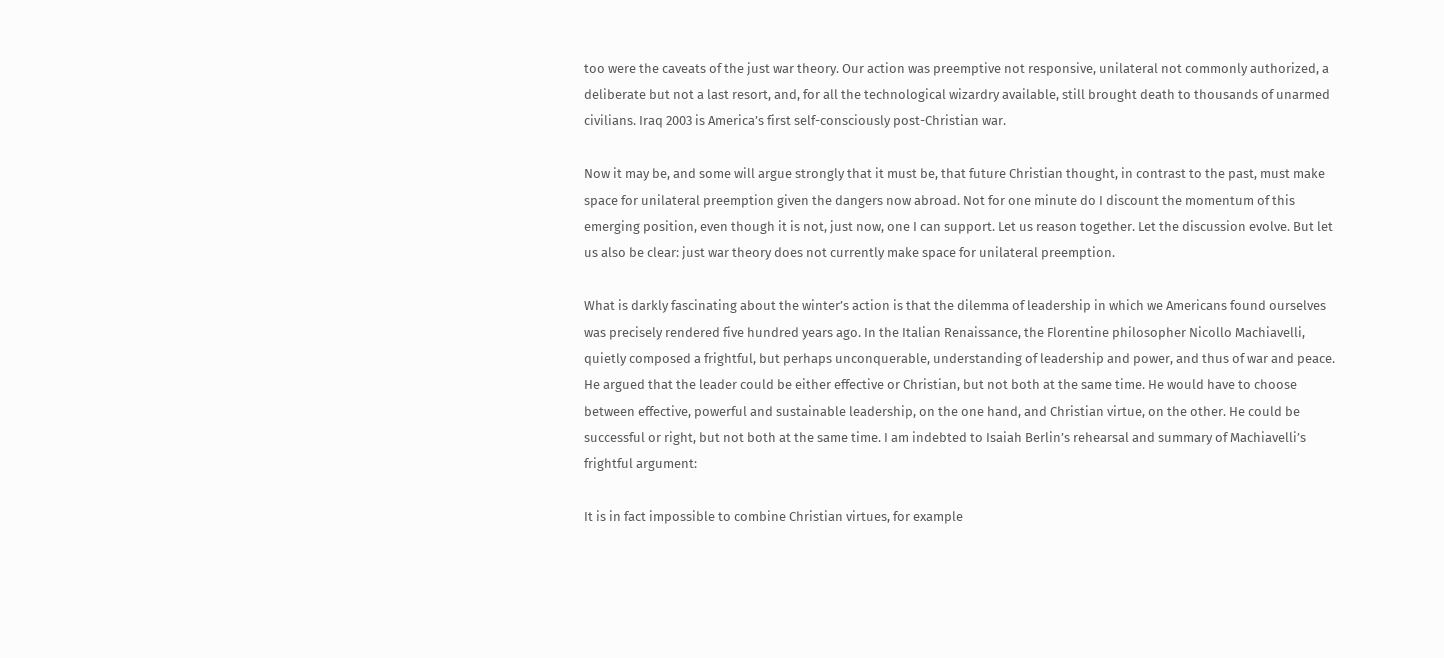too were the caveats of the just war theory. Our action was preemptive not responsive, unilateral not commonly authorized, a deliberate but not a last resort, and, for all the technological wizardry available, still brought death to thousands of unarmed civilians. Iraq 2003 is America’s first self-consciously post-Christian war.

Now it may be, and some will argue strongly that it must be, that future Christian thought, in contrast to the past, must make space for unilateral preemption given the dangers now abroad. Not for one minute do I discount the momentum of this emerging position, even though it is not, just now, one I can support. Let us reason together. Let the discussion evolve. But let us also be clear: just war theory does not currently make space for unilateral preemption.

What is darkly fascinating about the winter’s action is that the dilemma of leadership in which we Americans found ourselves was precisely rendered five hundred years ago. In the Italian Renaissance, the Florentine philosopher Nicollo Machiavelli, quietly composed a frightful, but perhaps unconquerable, understanding of leadership and power, and thus of war and peace. He argued that the leader could be either effective or Christian, but not both at the same time. He would have to choose between effective, powerful and sustainable leadership, on the one hand, and Christian virtue, on the other. He could be successful or right, but not both at the same time. I am indebted to Isaiah Berlin’s rehearsal and summary of Machiavelli’s frightful argument:

It is in fact impossible to combine Christian virtues, for example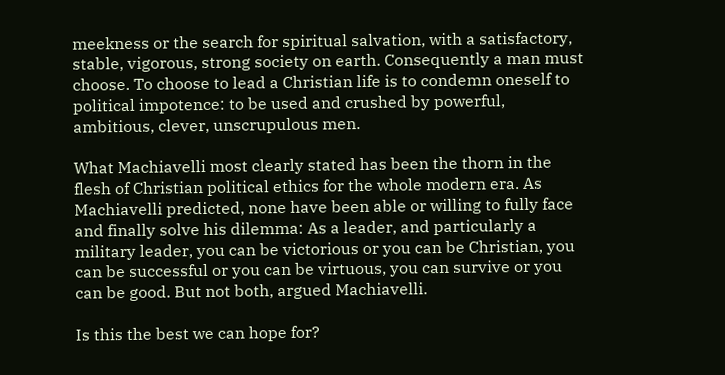meekness or the search for spiritual salvation, with a satisfactory, stable, vigorous, strong society on earth. Consequently a man must choose. To choose to lead a Christian life is to condemn oneself to political impotence: to be used and crushed by powerful, ambitious, clever, unscrupulous men.

What Machiavelli most clearly stated has been the thorn in the flesh of Christian political ethics for the whole modern era. As Machiavelli predicted, none have been able or willing to fully face and finally solve his dilemma: As a leader, and particularly a military leader, you can be victorious or you can be Christian, you can be successful or you can be virtuous, you can survive or you can be good. But not both, argued Machiavelli.

Is this the best we can hope for?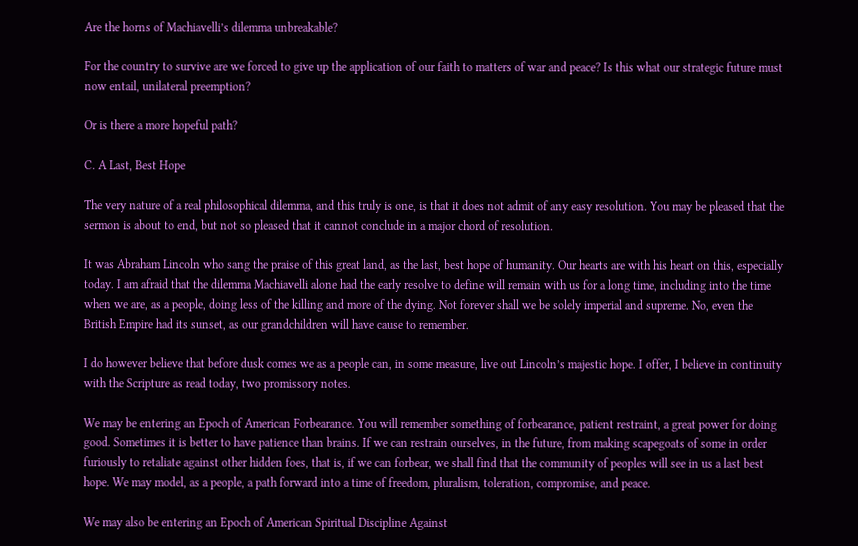Are the horns of Machiavelli’s dilemma unbreakable?

For the country to survive are we forced to give up the application of our faith to matters of war and peace? Is this what our strategic future must now entail, unilateral preemption?

Or is there a more hopeful path?

C. A Last, Best Hope

The very nature of a real philosophical dilemma, and this truly is one, is that it does not admit of any easy resolution. You may be pleased that the sermon is about to end, but not so pleased that it cannot conclude in a major chord of resolution.

It was Abraham Lincoln who sang the praise of this great land, as the last, best hope of humanity. Our hearts are with his heart on this, especially today. I am afraid that the dilemma Machiavelli alone had the early resolve to define will remain with us for a long time, including into the time when we are, as a people, doing less of the killing and more of the dying. Not forever shall we be solely imperial and supreme. No, even the British Empire had its sunset, as our grandchildren will have cause to remember.

I do however believe that before dusk comes we as a people can, in some measure, live out Lincoln’s majestic hope. I offer, I believe in continuity with the Scripture as read today, two promissory notes.

We may be entering an Epoch of American Forbearance. You will remember something of forbearance, patient restraint, a great power for doing good. Sometimes it is better to have patience than brains. If we can restrain ourselves, in the future, from making scapegoats of some in order furiously to retaliate against other hidden foes, that is, if we can forbear, we shall find that the community of peoples will see in us a last best hope. We may model, as a people, a path forward into a time of freedom, pluralism, toleration, compromise, and peace.

We may also be entering an Epoch of American Spiritual Discipline Against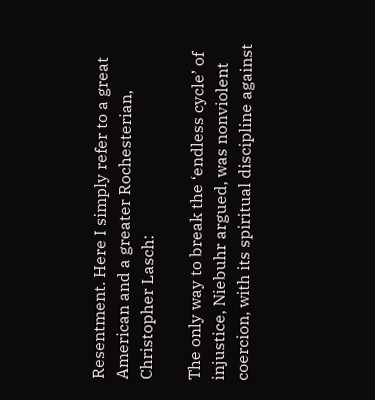Resentment. Here I simply refer to a great American and a greater Rochesterian, Christopher Lasch:

The only way to break the ‘endless cycle’ of injustice, Niebuhr argued, was nonviolent coercion, with its spiritual discipline against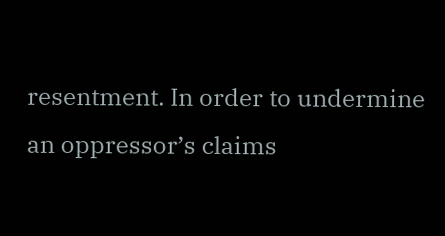resentment. In order to undermine an oppressor’s claims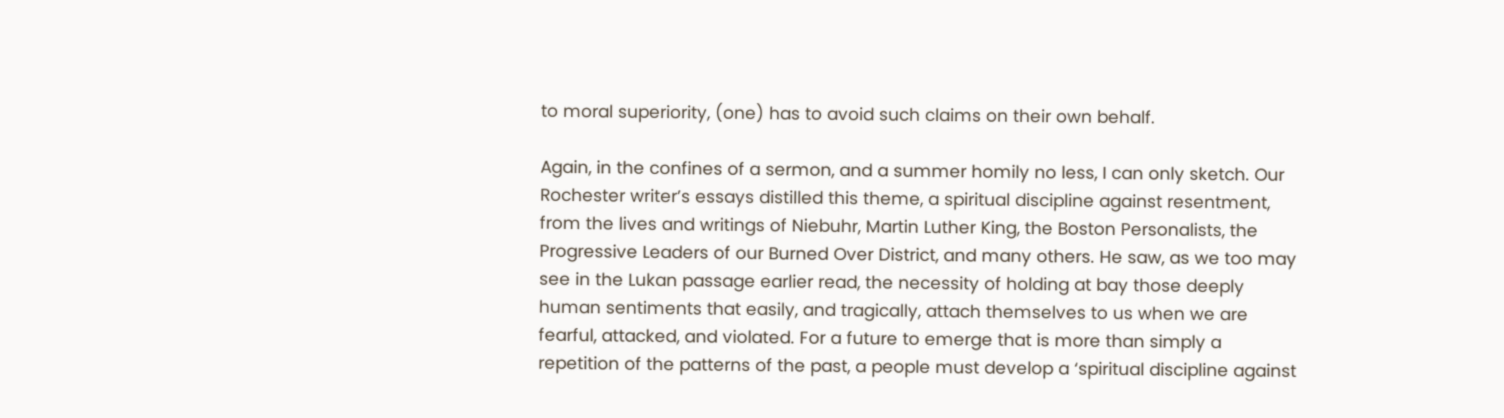to moral superiority, (one) has to avoid such claims on their own behalf.

Again, in the confines of a sermon, and a summer homily no less, I can only sketch. Our Rochester writer’s essays distilled this theme, a spiritual discipline against resentment, from the lives and writings of Niebuhr, Martin Luther King, the Boston Personalists, the Progressive Leaders of our Burned Over District, and many others. He saw, as we too may see in the Lukan passage earlier read, the necessity of holding at bay those deeply human sentiments that easily, and tragically, attach themselves to us when we are fearful, attacked, and violated. For a future to emerge that is more than simply a repetition of the patterns of the past, a people must develop a ‘spiritual discipline against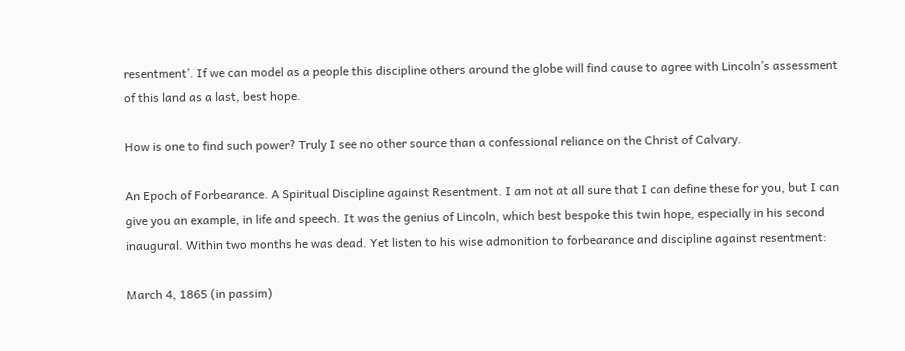resentment’. If we can model as a people this discipline others around the globe will find cause to agree with Lincoln’s assessment of this land as a last, best hope.

How is one to find such power? Truly I see no other source than a confessional reliance on the Christ of Calvary.

An Epoch of Forbearance. A Spiritual Discipline against Resentment. I am not at all sure that I can define these for you, but I can give you an example, in life and speech. It was the genius of Lincoln, which best bespoke this twin hope, especially in his second inaugural. Within two months he was dead. Yet listen to his wise admonition to forbearance and discipline against resentment:

March 4, 1865 (in passim)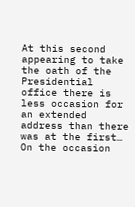At this second appearing to take the oath of the Presidential office there is less occasion for an extended address than there was at the first… On the occasion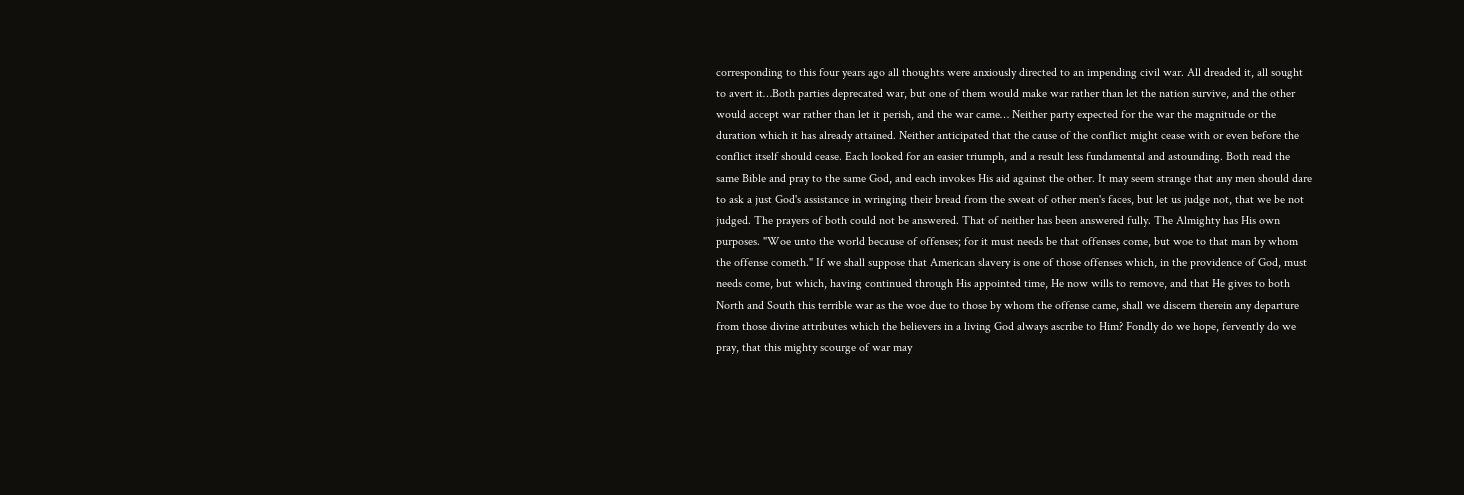corresponding to this four years ago all thoughts were anxiously directed to an impending civil war. All dreaded it, all sought to avert it…Both parties deprecated war, but one of them would make war rather than let the nation survive, and the other would accept war rather than let it perish, and the war came… Neither party expected for the war the magnitude or the duration which it has already attained. Neither anticipated that the cause of the conflict might cease with or even before the conflict itself should cease. Each looked for an easier triumph, and a result less fundamental and astounding. Both read the same Bible and pray to the same God, and each invokes His aid against the other. It may seem strange that any men should dare to ask a just God's assistance in wringing their bread from the sweat of other men's faces, but let us judge not, that we be not judged. The prayers of both could not be answered. That of neither has been answered fully. The Almighty has His own purposes. "Woe unto the world because of offenses; for it must needs be that offenses come, but woe to that man by whom the offense cometh." If we shall suppose that American slavery is one of those offenses which, in the providence of God, must needs come, but which, having continued through His appointed time, He now wills to remove, and that He gives to both North and South this terrible war as the woe due to those by whom the offense came, shall we discern therein any departure from those divine attributes which the believers in a living God always ascribe to Him? Fondly do we hope, fervently do we pray, that this mighty scourge of war may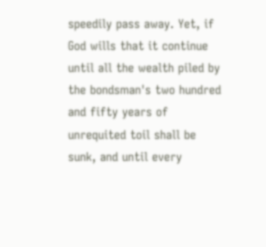speedily pass away. Yet, if God wills that it continue until all the wealth piled by the bondsman's two hundred and fifty years of unrequited toil shall be sunk, and until every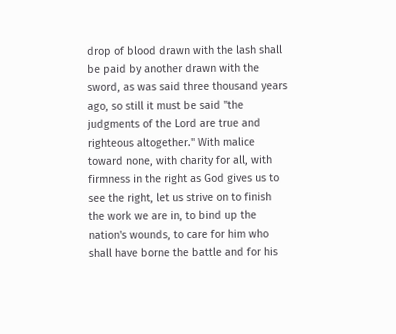drop of blood drawn with the lash shall be paid by another drawn with the sword, as was said three thousand years ago, so still it must be said "the judgments of the Lord are true and righteous altogether." With malice toward none, with charity for all, with firmness in the right as God gives us to see the right, let us strive on to finish the work we are in, to bind up the nation's wounds, to care for him who shall have borne the battle and for his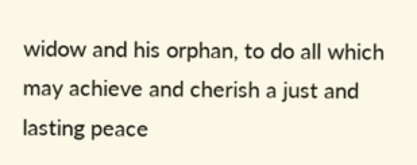widow and his orphan, to do all which may achieve and cherish a just and lasting peace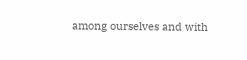among ourselves and with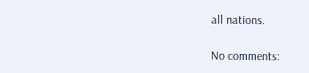all nations.

No comments: